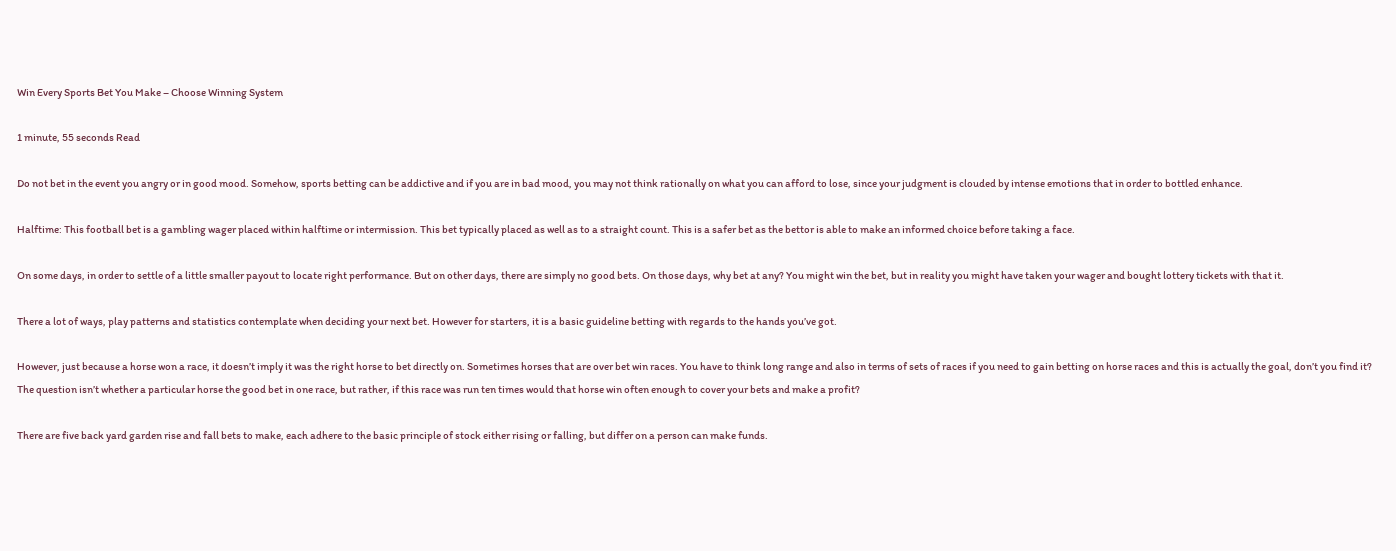Win Every Sports Bet You Make – Choose Winning System

1 minute, 55 seconds Read

Do not bet in the event you angry or in good mood. Somehow, sports betting can be addictive and if you are in bad mood, you may not think rationally on what you can afford to lose, since your judgment is clouded by intense emotions that in order to bottled enhance.

Halftime: This football bet is a gambling wager placed within halftime or intermission. This bet typically placed as well as to a straight count. This is a safer bet as the bettor is able to make an informed choice before taking a face.

On some days, in order to settle of a little smaller payout to locate right performance. But on other days, there are simply no good bets. On those days, why bet at any? You might win the bet, but in reality you might have taken your wager and bought lottery tickets with that it.

There a lot of ways, play patterns and statistics contemplate when deciding your next bet. However for starters, it is a basic guideline betting with regards to the hands you’ve got.

However, just because a horse won a race, it doesn’t imply it was the right horse to bet directly on. Sometimes horses that are over bet win races. You have to think long range and also in terms of sets of races if you need to gain betting on horse races and this is actually the goal, don’t you find it? The question isn’t whether a particular horse the good bet in one race, but rather, if this race was run ten times would that horse win often enough to cover your bets and make a profit?

There are five back yard garden rise and fall bets to make, each adhere to the basic principle of stock either rising or falling, but differ on a person can make funds.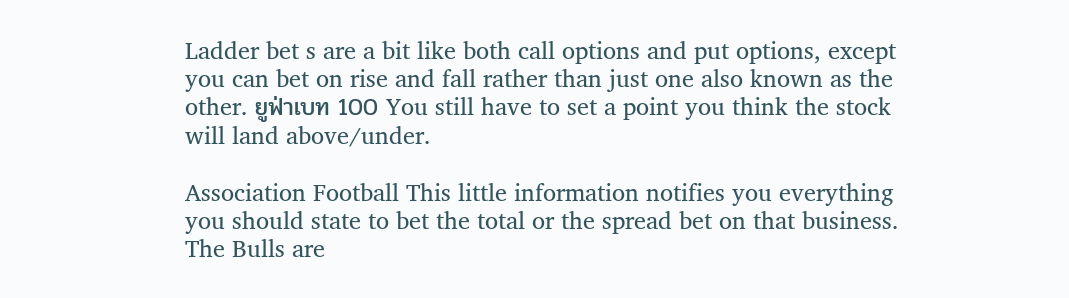Ladder bet s are a bit like both call options and put options, except you can bet on rise and fall rather than just one also known as the other. ยูฟ่าเบท 100 You still have to set a point you think the stock will land above/under.

Association Football This little information notifies you everything you should state to bet the total or the spread bet on that business. The Bulls are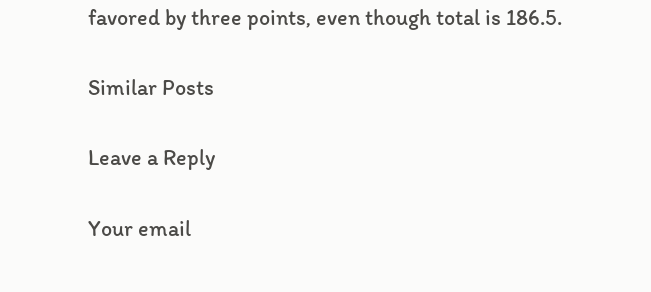favored by three points, even though total is 186.5.

Similar Posts

Leave a Reply

Your email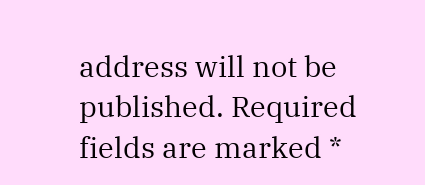address will not be published. Required fields are marked *